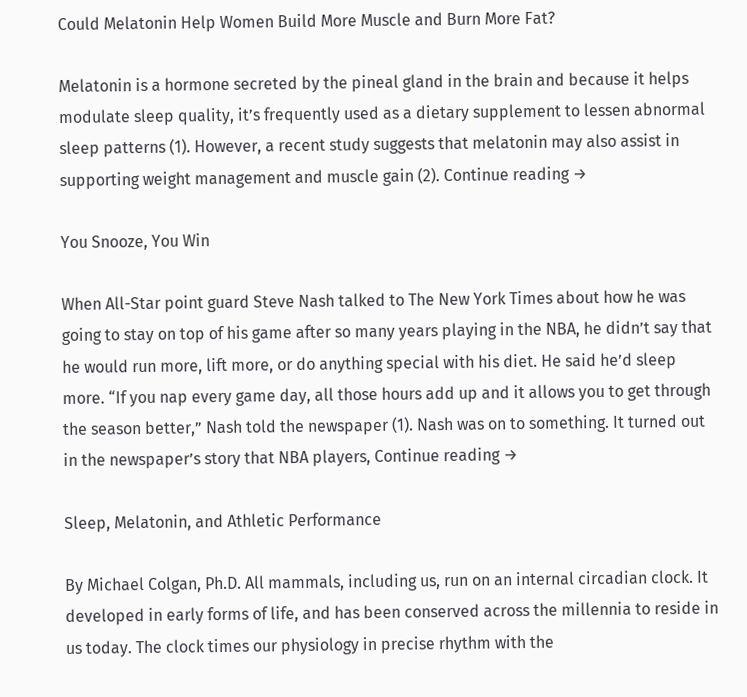Could Melatonin Help Women Build More Muscle and Burn More Fat?

Melatonin is a hormone secreted by the pineal gland in the brain and because it helps modulate sleep quality, it’s frequently used as a dietary supplement to lessen abnormal sleep patterns (1). However, a recent study suggests that melatonin may also assist in supporting weight management and muscle gain (2). Continue reading →

You Snooze, You Win

When All-Star point guard Steve Nash talked to The New York Times about how he was going to stay on top of his game after so many years playing in the NBA, he didn’t say that he would run more, lift more, or do anything special with his diet. He said he’d sleep more. “If you nap every game day, all those hours add up and it allows you to get through the season better,” Nash told the newspaper (1). Nash was on to something. It turned out in the newspaper’s story that NBA players, Continue reading →

Sleep, Melatonin, and Athletic Performance

By Michael Colgan, Ph.D. All mammals, including us, run on an internal circadian clock. It developed in early forms of life, and has been conserved across the millennia to reside in us today. The clock times our physiology in precise rhythm with the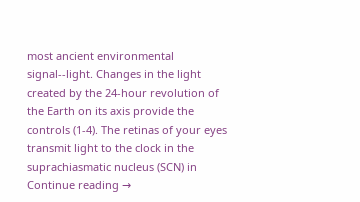most ancient environmental signal--light. Changes in the light created by the 24-hour revolution of the Earth on its axis provide the controls (1-4). The retinas of your eyes transmit light to the clock in the suprachiasmatic nucleus (SCN) in Continue reading →